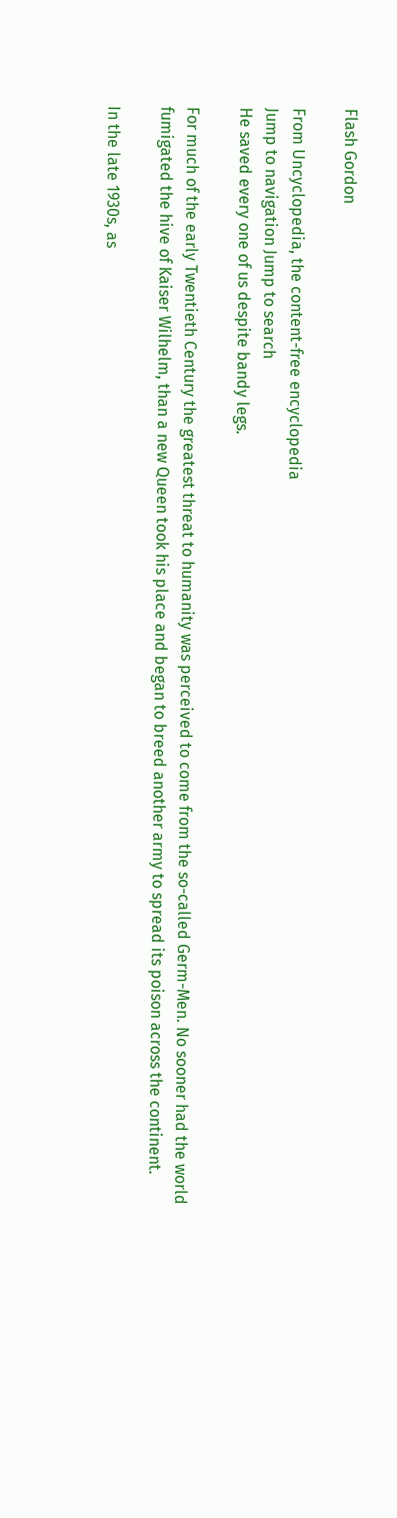Flash Gordon

From Uncyclopedia, the content-free encyclopedia
Jump to navigation Jump to search
He saved every one of us despite bandy legs.

For much of the early Twentieth Century the greatest threat to humanity was perceived to come from the so-called Germ-Men. No sooner had the world fumigated the hive of Kaiser Wilhelm, than a new Queen took his place and began to breed another army to spread its poison across the continent.

In the late 1930s, as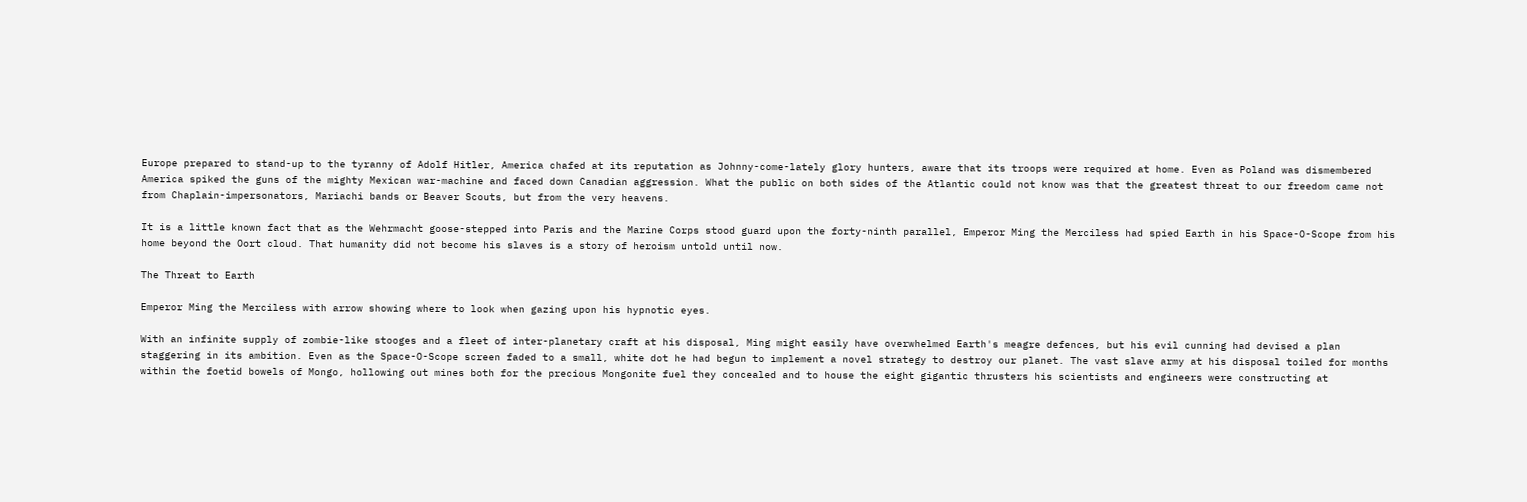Europe prepared to stand-up to the tyranny of Adolf Hitler, America chafed at its reputation as Johnny-come-lately glory hunters, aware that its troops were required at home. Even as Poland was dismembered America spiked the guns of the mighty Mexican war-machine and faced down Canadian aggression. What the public on both sides of the Atlantic could not know was that the greatest threat to our freedom came not from Chaplain-impersonators, Mariachi bands or Beaver Scouts, but from the very heavens.

It is a little known fact that as the Wehrmacht goose-stepped into Paris and the Marine Corps stood guard upon the forty-ninth parallel, Emperor Ming the Merciless had spied Earth in his Space-O-Scope from his home beyond the Oort cloud. That humanity did not become his slaves is a story of heroism untold until now.

The Threat to Earth

Emperor Ming the Merciless with arrow showing where to look when gazing upon his hypnotic eyes.

With an infinite supply of zombie-like stooges and a fleet of inter-planetary craft at his disposal, Ming might easily have overwhelmed Earth's meagre defences, but his evil cunning had devised a plan staggering in its ambition. Even as the Space-O-Scope screen faded to a small, white dot he had begun to implement a novel strategy to destroy our planet. The vast slave army at his disposal toiled for months within the foetid bowels of Mongo, hollowing out mines both for the precious Mongonite fuel they concealed and to house the eight gigantic thrusters his scientists and engineers were constructing at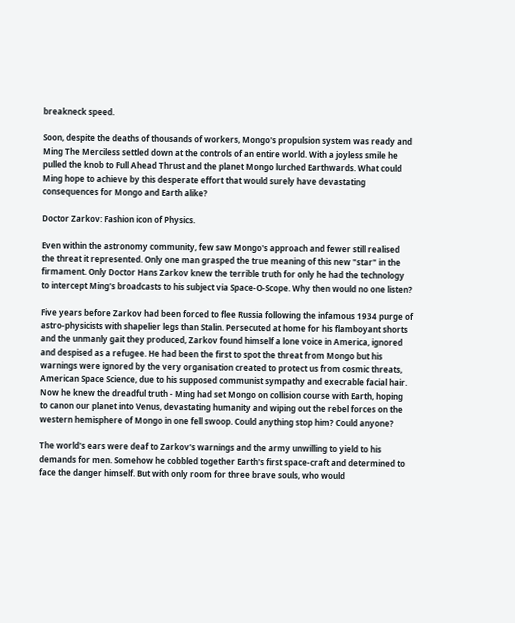breakneck speed.

Soon, despite the deaths of thousands of workers, Mongo's propulsion system was ready and Ming The Merciless settled down at the controls of an entire world. With a joyless smile he pulled the knob to Full Ahead Thrust and the planet Mongo lurched Earthwards. What could Ming hope to achieve by this desperate effort that would surely have devastating consequences for Mongo and Earth alike?

Doctor Zarkov: Fashion icon of Physics.

Even within the astronomy community, few saw Mongo's approach and fewer still realised the threat it represented. Only one man grasped the true meaning of this new "star" in the firmament. Only Doctor Hans Zarkov knew the terrible truth for only he had the technology to intercept Ming's broadcasts to his subject via Space-O-Scope. Why then would no one listen?

Five years before Zarkov had been forced to flee Russia following the infamous 1934 purge of astro-physicists with shapelier legs than Stalin. Persecuted at home for his flamboyant shorts and the unmanly gait they produced, Zarkov found himself a lone voice in America, ignored and despised as a refugee. He had been the first to spot the threat from Mongo but his warnings were ignored by the very organisation created to protect us from cosmic threats, American Space Science, due to his supposed communist sympathy and execrable facial hair. Now he knew the dreadful truth - Ming had set Mongo on collision course with Earth, hoping to canon our planet into Venus, devastating humanity and wiping out the rebel forces on the western hemisphere of Mongo in one fell swoop. Could anything stop him? Could anyone?

The world's ears were deaf to Zarkov's warnings and the army unwilling to yield to his demands for men. Somehow he cobbled together Earth's first space-craft and determined to face the danger himself. But with only room for three brave souls, who would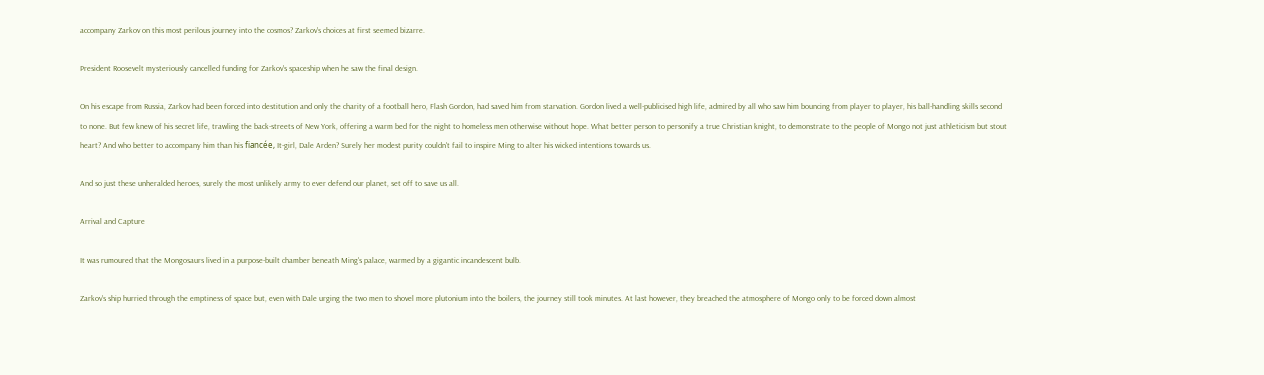accompany Zarkov on this most perilous journey into the cosmos? Zarkov's choices at first seemed bizarre.

President Roosevelt mysteriously cancelled funding for Zarkov's spaceship when he saw the final design.

On his escape from Russia, Zarkov had been forced into destitution and only the charity of a football hero, Flash Gordon, had saved him from starvation. Gordon lived a well-publicised high life, admired by all who saw him bouncing from player to player, his ball-handling skills second to none. But few knew of his secret life, trawling the back-streets of New York, offering a warm bed for the night to homeless men otherwise without hope. What better person to personify a true Christian knight, to demonstrate to the people of Mongo not just athleticism but stout heart? And who better to accompany him than his fiancée, It-girl, Dale Arden? Surely her modest purity couldn't fail to inspire Ming to alter his wicked intentions towards us.

And so just these unheralded heroes, surely the most unlikely army to ever defend our planet, set off to save us all.

Arrival and Capture

It was rumoured that the Mongosaurs lived in a purpose-built chamber beneath Ming's palace, warmed by a gigantic incandescent bulb.

Zarkov's ship hurried through the emptiness of space but, even with Dale urging the two men to shovel more plutonium into the boilers, the journey still took minutes. At last however, they breached the atmosphere of Mongo only to be forced down almost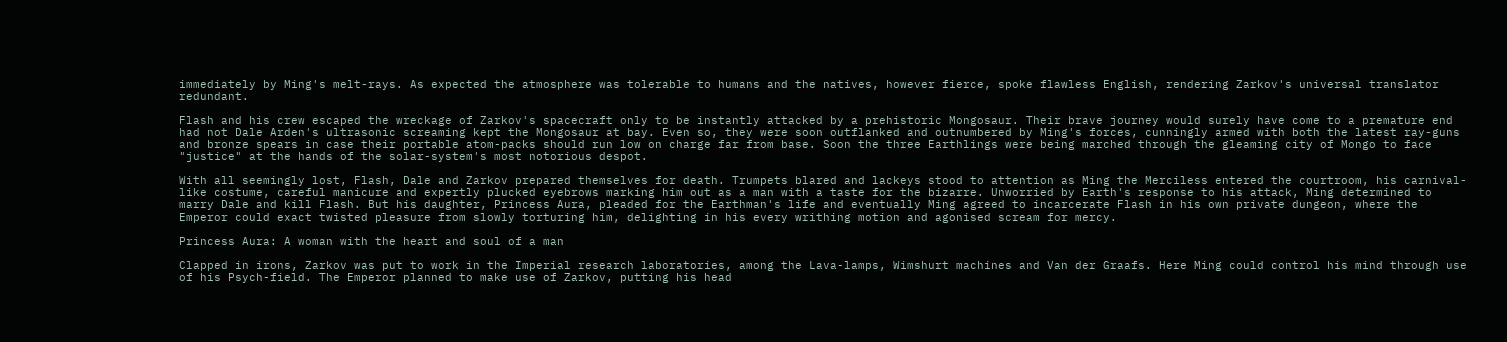immediately by Ming's melt-rays. As expected the atmosphere was tolerable to humans and the natives, however fierce, spoke flawless English, rendering Zarkov's universal translator redundant.

Flash and his crew escaped the wreckage of Zarkov's spacecraft only to be instantly attacked by a prehistoric Mongosaur. Their brave journey would surely have come to a premature end had not Dale Arden's ultrasonic screaming kept the Mongosaur at bay. Even so, they were soon outflanked and outnumbered by Ming's forces, cunningly armed with both the latest ray-guns and bronze spears in case their portable atom-packs should run low on charge far from base. Soon the three Earthlings were being marched through the gleaming city of Mongo to face "justice" at the hands of the solar-system's most notorious despot.

With all seemingly lost, Flash, Dale and Zarkov prepared themselves for death. Trumpets blared and lackeys stood to attention as Ming the Merciless entered the courtroom, his carnival-like costume, careful manicure and expertly plucked eyebrows marking him out as a man with a taste for the bizarre. Unworried by Earth's response to his attack, Ming determined to marry Dale and kill Flash. But his daughter, Princess Aura, pleaded for the Earthman's life and eventually Ming agreed to incarcerate Flash in his own private dungeon, where the Emperor could exact twisted pleasure from slowly torturing him, delighting in his every writhing motion and agonised scream for mercy.

Princess Aura: A woman with the heart and soul of a man

Clapped in irons, Zarkov was put to work in the Imperial research laboratories, among the Lava-lamps, Wimshurt machines and Van der Graafs. Here Ming could control his mind through use of his Psych-field. The Emperor planned to make use of Zarkov, putting his head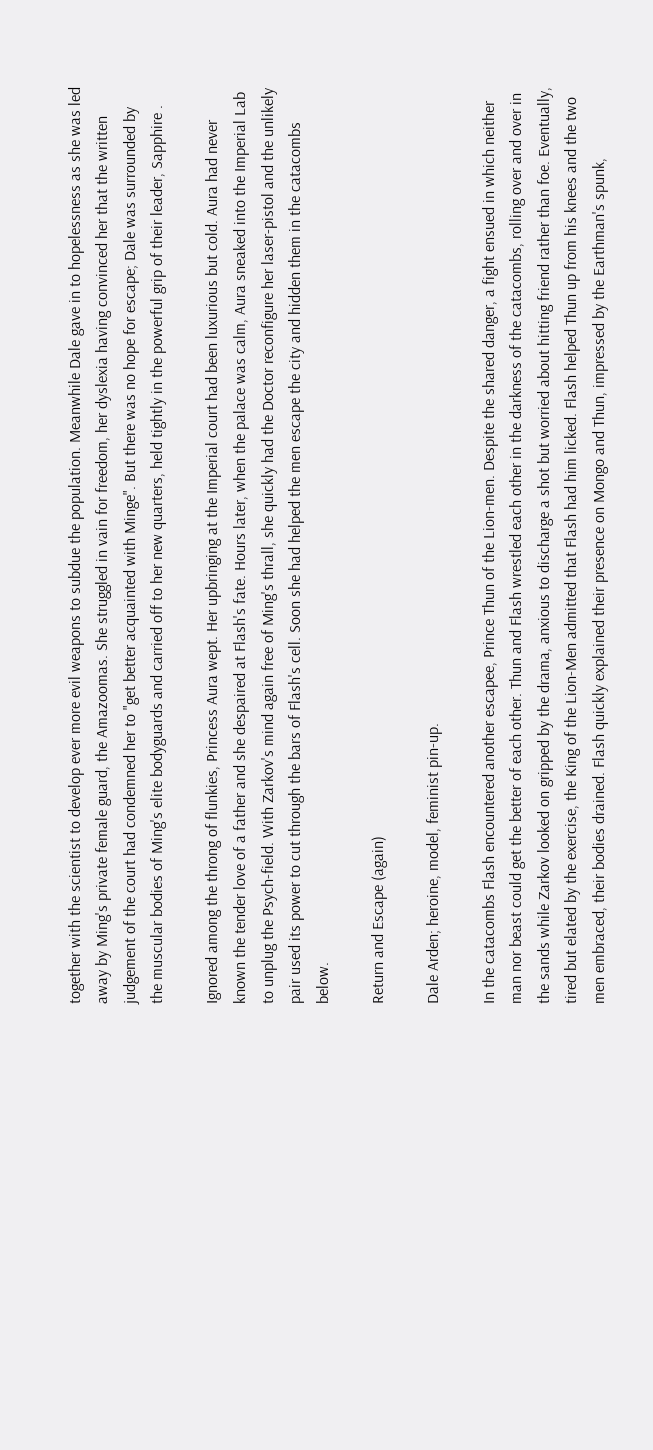together with the scientist to develop ever more evil weapons to subdue the population. Meanwhile Dale gave in to hopelessness as she was led away by Ming's private female guard, the Amazoomas. She struggled in vain for freedom, her dyslexia having convinced her that the written judgement of the court had condemned her to "get better acquainted with Minge". But there was no hope for escape; Dale was surrounded by the muscular bodies of Ming's elite bodyguards and carried off to her new quarters, held tightly in the powerful grip of their leader, Sapphire .

Ignored among the throng of flunkies, Princess Aura wept. Her upbringing at the Imperial court had been luxurious but cold. Aura had never known the tender love of a father and she despaired at Flash's fate. Hours later, when the palace was calm, Aura sneaked into the Imperial Lab to unplug the Psych-field. With Zarkov's mind again free of Ming's thrall, she quickly had the Doctor reconfigure her laser-pistol and the unlikely pair used its power to cut through the bars of Flash's cell. Soon she had helped the men escape the city and hidden them in the catacombs below.

Return and Escape (again)

Dale Arden; heroine, model, feminist pin-up.

In the catacombs Flash encountered another escapee, Prince Thun of the Lion-men. Despite the shared danger, a fight ensued in which neither man nor beast could get the better of each other. Thun and Flash wrestled each other in the darkness of the catacombs, rolling over and over in the sands while Zarkov looked on gripped by the drama, anxious to discharge a shot but worried about hitting friend rather than foe. Eventually, tired but elated by the exercise, the King of the Lion-Men admitted that Flash had him licked. Flash helped Thun up from his knees and the two men embraced, their bodies drained. Flash quickly explained their presence on Mongo and Thun, impressed by the Earthman's spunk,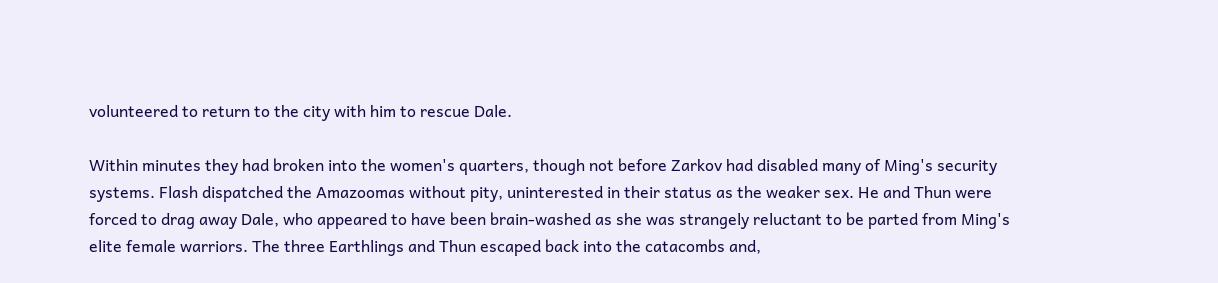volunteered to return to the city with him to rescue Dale.

Within minutes they had broken into the women's quarters, though not before Zarkov had disabled many of Ming's security systems. Flash dispatched the Amazoomas without pity, uninterested in their status as the weaker sex. He and Thun were forced to drag away Dale, who appeared to have been brain-washed as she was strangely reluctant to be parted from Ming's elite female warriors. The three Earthlings and Thun escaped back into the catacombs and,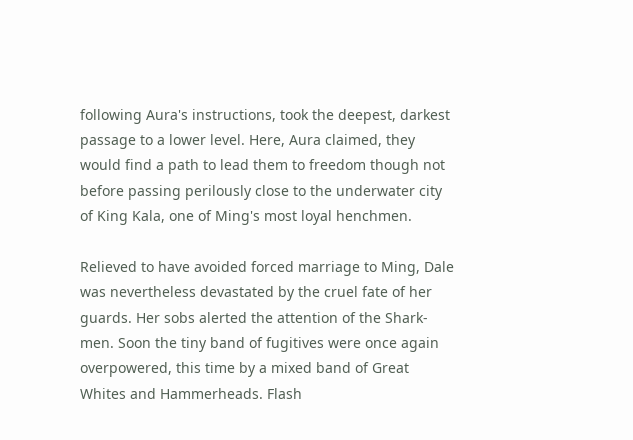following Aura's instructions, took the deepest, darkest passage to a lower level. Here, Aura claimed, they would find a path to lead them to freedom though not before passing perilously close to the underwater city of King Kala, one of Ming's most loyal henchmen.

Relieved to have avoided forced marriage to Ming, Dale was nevertheless devastated by the cruel fate of her guards. Her sobs alerted the attention of the Shark-men. Soon the tiny band of fugitives were once again overpowered, this time by a mixed band of Great Whites and Hammerheads. Flash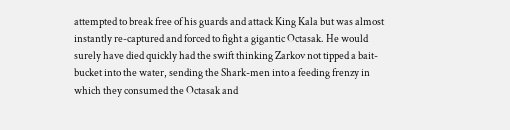attempted to break free of his guards and attack King Kala but was almost instantly re-captured and forced to fight a gigantic Octasak. He would surely have died quickly had the swift thinking Zarkov not tipped a bait-bucket into the water, sending the Shark-men into a feeding frenzy in which they consumed the Octasak and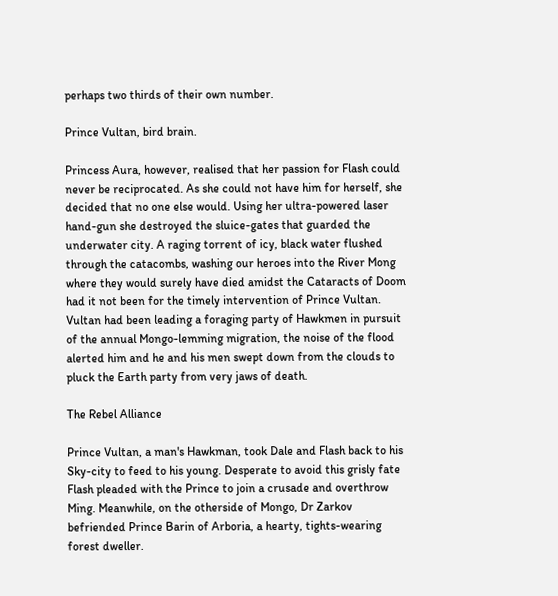perhaps two thirds of their own number.

Prince Vultan, bird brain.

Princess Aura, however, realised that her passion for Flash could never be reciprocated. As she could not have him for herself, she decided that no one else would. Using her ultra-powered laser hand-gun she destroyed the sluice-gates that guarded the underwater city. A raging torrent of icy, black water flushed through the catacombs, washing our heroes into the River Mong where they would surely have died amidst the Cataracts of Doom had it not been for the timely intervention of Prince Vultan. Vultan had been leading a foraging party of Hawkmen in pursuit of the annual Mongo-lemming migration, the noise of the flood alerted him and he and his men swept down from the clouds to pluck the Earth party from very jaws of death.

The Rebel Alliance

Prince Vultan, a man's Hawkman, took Dale and Flash back to his Sky-city to feed to his young. Desperate to avoid this grisly fate Flash pleaded with the Prince to join a crusade and overthrow Ming. Meanwhile, on the otherside of Mongo, Dr Zarkov befriended Prince Barin of Arboria, a hearty, tights-wearing forest dweller.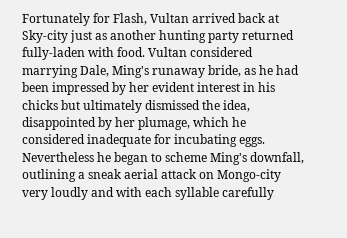Fortunately for Flash, Vultan arrived back at Sky-city just as another hunting party returned fully-laden with food. Vultan considered marrying Dale, Ming's runaway bride, as he had been impressed by her evident interest in his chicks but ultimately dismissed the idea, disappointed by her plumage, which he considered inadequate for incubating eggs. Nevertheless he began to scheme Ming's downfall, outlining a sneak aerial attack on Mongo-city very loudly and with each syllable carefully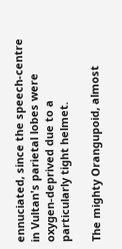ennuciated, since the speech-centre in Vultan's parietal lobes were oxygen-deprived due to a particularly tight helmet.

The mighty Orangupoid, almost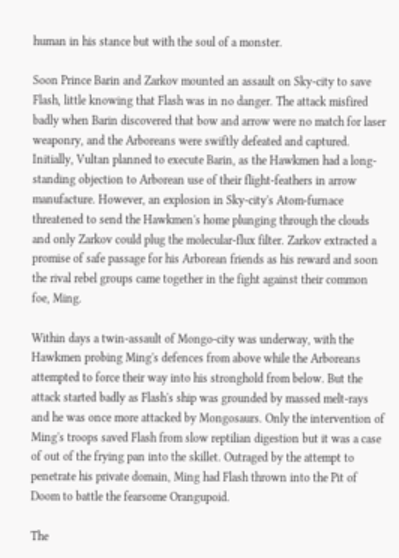human in his stance but with the soul of a monster.

Soon Prince Barin and Zarkov mounted an assault on Sky-city to save Flash, little knowing that Flash was in no danger. The attack misfired badly when Barin discovered that bow and arrow were no match for laser weaponry, and the Arboreans were swiftly defeated and captured. Initially, Vultan planned to execute Barin, as the Hawkmen had a long-standing objection to Arborean use of their flight-feathers in arrow manufacture. However, an explosion in Sky-city's Atom-furnace threatened to send the Hawkmen's home plunging through the clouds and only Zarkov could plug the molecular-flux filter. Zarkov extracted a promise of safe passage for his Arborean friends as his reward and soon the rival rebel groups came together in the fight against their common foe, Ming.

Within days a twin-assault of Mongo-city was underway, with the Hawkmen probing Ming's defences from above while the Arboreans attempted to force their way into his stronghold from below. But the attack started badly as Flash's ship was grounded by massed melt-rays and he was once more attacked by Mongosaurs. Only the intervention of Ming's troops saved Flash from slow reptilian digestion but it was a case of out of the frying pan into the skillet. Outraged by the attempt to penetrate his private domain, Ming had Flash thrown into the Pit of Doom to battle the fearsome Orangupoid.

The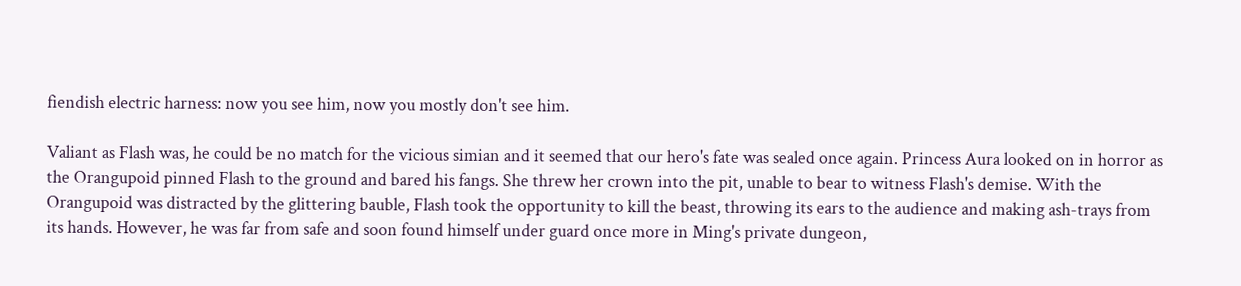fiendish electric harness: now you see him, now you mostly don't see him.

Valiant as Flash was, he could be no match for the vicious simian and it seemed that our hero's fate was sealed once again. Princess Aura looked on in horror as the Orangupoid pinned Flash to the ground and bared his fangs. She threw her crown into the pit, unable to bear to witness Flash's demise. With the Orangupoid was distracted by the glittering bauble, Flash took the opportunity to kill the beast, throwing its ears to the audience and making ash-trays from its hands. However, he was far from safe and soon found himself under guard once more in Ming's private dungeon,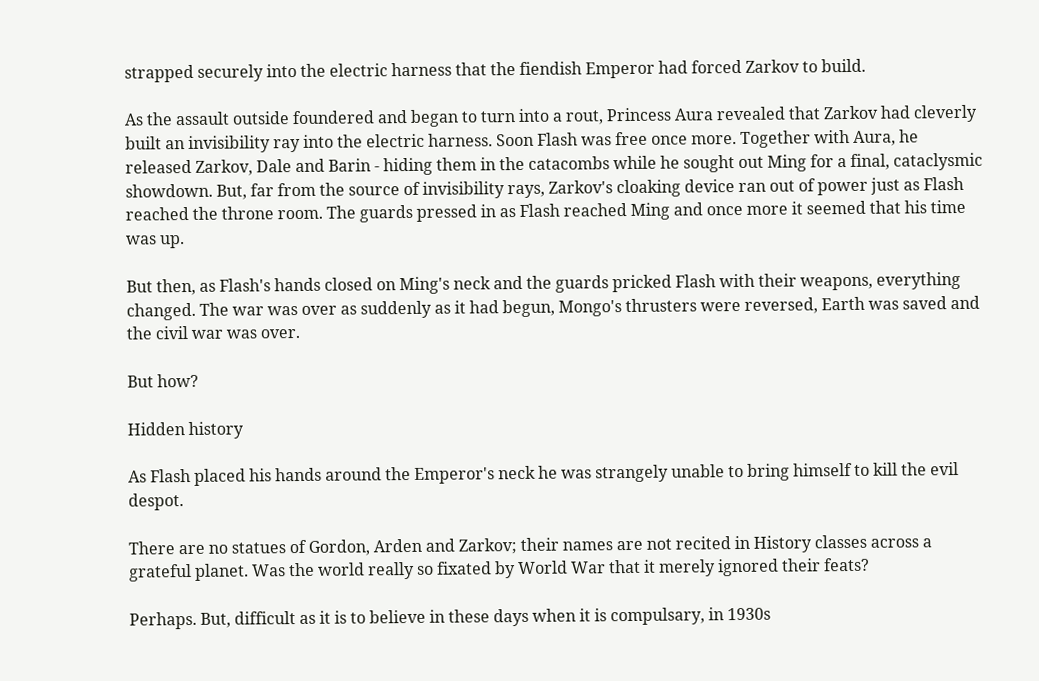strapped securely into the electric harness that the fiendish Emperor had forced Zarkov to build.

As the assault outside foundered and began to turn into a rout, Princess Aura revealed that Zarkov had cleverly built an invisibility ray into the electric harness. Soon Flash was free once more. Together with Aura, he released Zarkov, Dale and Barin - hiding them in the catacombs while he sought out Ming for a final, cataclysmic showdown. But, far from the source of invisibility rays, Zarkov's cloaking device ran out of power just as Flash reached the throne room. The guards pressed in as Flash reached Ming and once more it seemed that his time was up.

But then, as Flash's hands closed on Ming's neck and the guards pricked Flash with their weapons, everything changed. The war was over as suddenly as it had begun, Mongo's thrusters were reversed, Earth was saved and the civil war was over.

But how?

Hidden history

As Flash placed his hands around the Emperor's neck he was strangely unable to bring himself to kill the evil despot.

There are no statues of Gordon, Arden and Zarkov; their names are not recited in History classes across a grateful planet. Was the world really so fixated by World War that it merely ignored their feats?

Perhaps. But, difficult as it is to believe in these days when it is compulsary, in 1930s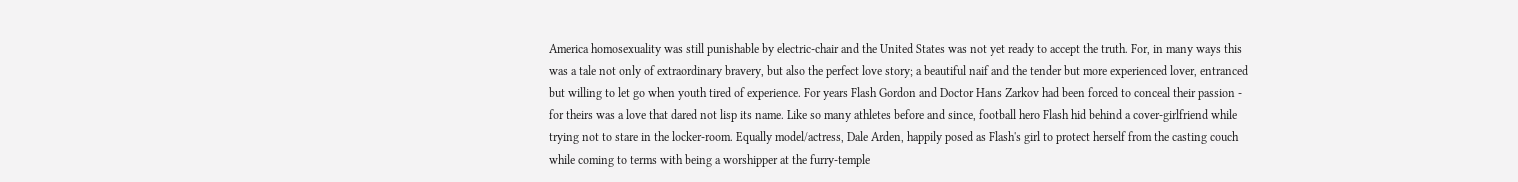America homosexuality was still punishable by electric-chair and the United States was not yet ready to accept the truth. For, in many ways this was a tale not only of extraordinary bravery, but also the perfect love story; a beautiful naif and the tender but more experienced lover, entranced but willing to let go when youth tired of experience. For years Flash Gordon and Doctor Hans Zarkov had been forced to conceal their passion - for theirs was a love that dared not lisp its name. Like so many athletes before and since, football hero Flash hid behind a cover-girlfriend while trying not to stare in the locker-room. Equally model/actress, Dale Arden, happily posed as Flash's girl to protect herself from the casting couch while coming to terms with being a worshipper at the furry-temple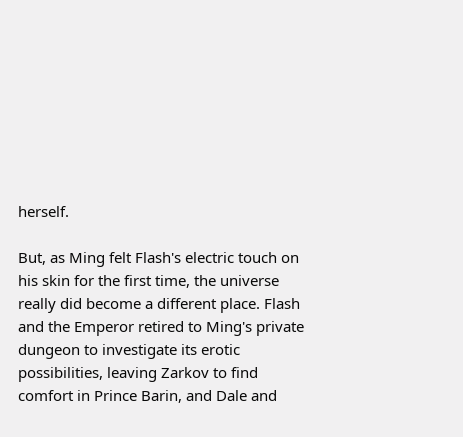herself.

But, as Ming felt Flash's electric touch on his skin for the first time, the universe really did become a different place. Flash and the Emperor retired to Ming's private dungeon to investigate its erotic possibilities, leaving Zarkov to find comfort in Prince Barin, and Dale and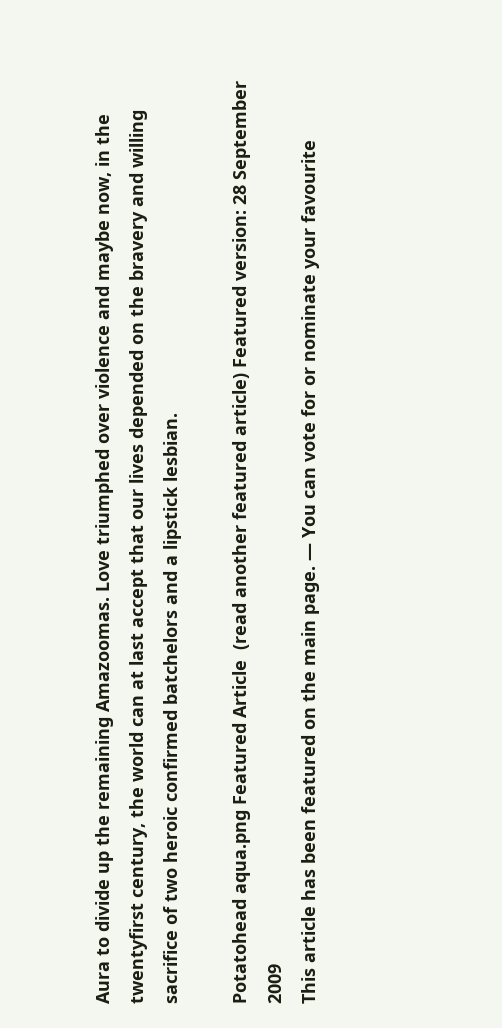Aura to divide up the remaining Amazoomas. Love triumphed over violence and maybe now, in the twentyfirst century, the world can at last accept that our lives depended on the bravery and willing sacrifice of two heroic confirmed batchelors and a lipstick lesbian.

Potatohead aqua.png Featured Article  (read another featured article) Featured version: 28 September 2009
This article has been featured on the main page. — You can vote for or nominate your favourite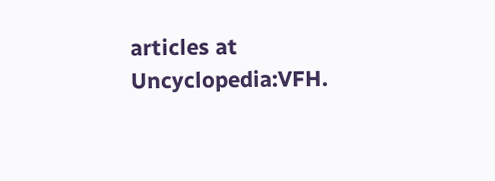articles at Uncyclopedia:VFH.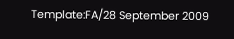Template:FA/28 September 2009